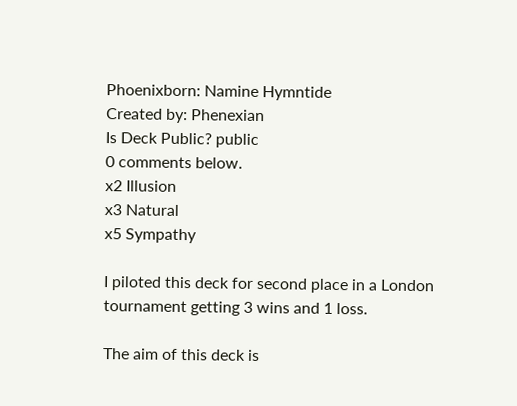Phoenixborn: Namine Hymntide
Created by: Phenexian
Is Deck Public? public
0 comments below.
x2 Illusion
x3 Natural
x5 Sympathy

I piloted this deck for second place in a London tournament getting 3 wins and 1 loss.

The aim of this deck is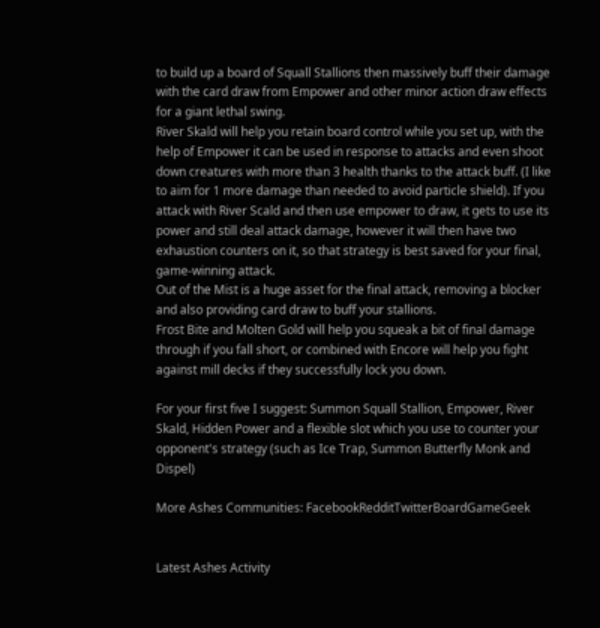to build up a board of Squall Stallions then massively buff their damage with the card draw from Empower and other minor action draw effects for a giant lethal swing.
River Skald will help you retain board control while you set up, with the help of Empower it can be used in response to attacks and even shoot down creatures with more than 3 health thanks to the attack buff. (I like to aim for 1 more damage than needed to avoid particle shield). If you attack with River Scald and then use empower to draw, it gets to use its power and still deal attack damage, however it will then have two exhaustion counters on it, so that strategy is best saved for your final, game-winning attack.
Out of the Mist is a huge asset for the final attack, removing a blocker and also providing card draw to buff your stallions.
Frost Bite and Molten Gold will help you squeak a bit of final damage through if you fall short, or combined with Encore will help you fight against mill decks if they successfully lock you down.

For your first five I suggest: Summon Squall Stallion, Empower, River Skald, Hidden Power and a flexible slot which you use to counter your opponent's strategy (such as Ice Trap, Summon Butterfly Monk and Dispel)

More Ashes Communities: FacebookRedditTwitterBoardGameGeek


Latest Ashes Activity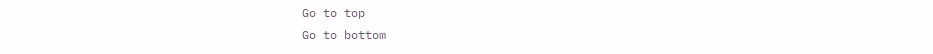Go to top
Go to bottom